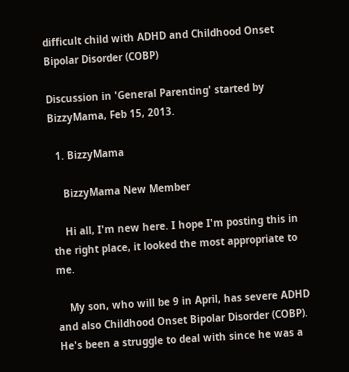difficult child with ADHD and Childhood Onset Bipolar Disorder (COBP)

Discussion in 'General Parenting' started by BizzyMama, Feb 15, 2013.

  1. BizzyMama

    BizzyMama New Member

    Hi all, I'm new here. I hope I'm posting this in the right place, it looked the most appropriate to me.

    My son, who will be 9 in April, has severe ADHD and also Childhood Onset Bipolar Disorder (COBP). He's been a struggle to deal with since he was a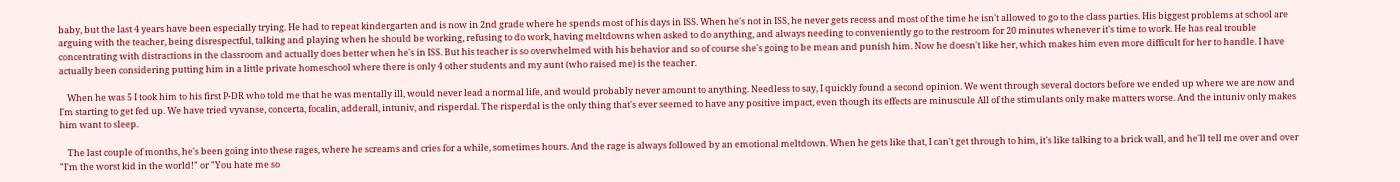baby, but the last 4 years have been especially trying. He had to repeat kindergarten and is now in 2nd grade where he spends most of his days in ISS. When he's not in ISS, he never gets recess and most of the time he isn't allowed to go to the class parties. His biggest problems at school are arguing with the teacher, being disrespectful, talking and playing when he should be working, refusing to do work, having meltdowns when asked to do anything, and always needing to conveniently go to the restroom for 20 minutes whenever it's time to work. He has real trouble concentrating with distractions in the classroom and actually does better when he's in ISS. But his teacher is so overwhelmed with his behavior and so of course she's going to be mean and punish him. Now he doesn't like her, which makes him even more difficult for her to handle. I have actually been considering putting him in a little private homeschool where there is only 4 other students and my aunt (who raised me) is the teacher.

    When he was 5 I took him to his first P-DR who told me that he was mentally ill, would never lead a normal life, and would probably never amount to anything. Needless to say, I quickly found a second opinion. We went through several doctors before we ended up where we are now and I'm starting to get fed up. We have tried vyvanse, concerta, focalin, adderall, intuniv, and risperdal. The risperdal is the only thing that's ever seemed to have any positive impact, even though its effects are minuscule All of the stimulants only make matters worse. And the intuniv only makes him want to sleep.

    The last couple of months, he's been going into these rages, where he screams and cries for a while, sometimes hours. And the rage is always followed by an emotional meltdown. When he gets like that, I can't get through to him, it's like talking to a brick wall, and he'll tell me over and over "I'm the worst kid in the world!" or "You hate me so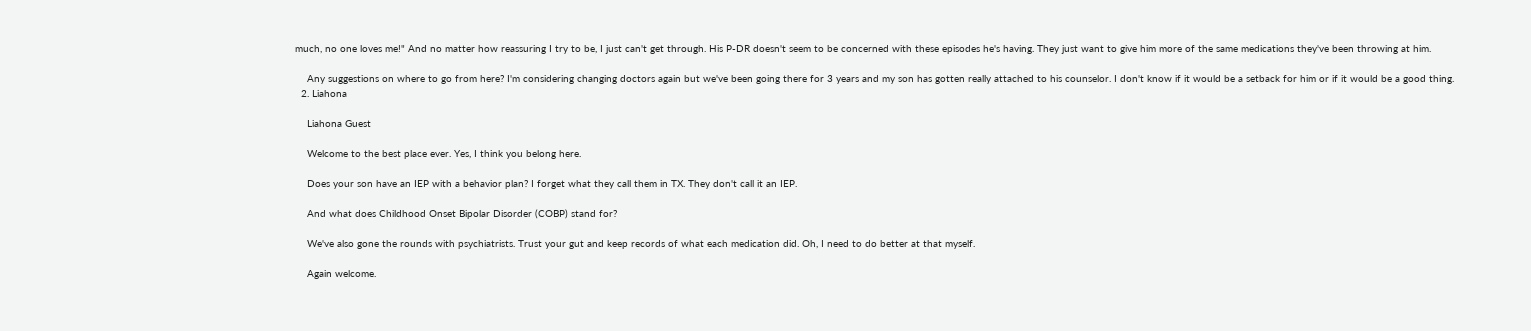much, no one loves me!" And no matter how reassuring I try to be, I just can't get through. His P-DR doesn't seem to be concerned with these episodes he's having. They just want to give him more of the same medications they've been throwing at him.

    Any suggestions on where to go from here? I'm considering changing doctors again but we've been going there for 3 years and my son has gotten really attached to his counselor. I don't know if it would be a setback for him or if it would be a good thing.
  2. Liahona

    Liahona Guest

    Welcome to the best place ever. Yes, I think you belong here.

    Does your son have an IEP with a behavior plan? I forget what they call them in TX. They don't call it an IEP.

    And what does Childhood Onset Bipolar Disorder (COBP) stand for?

    We've also gone the rounds with psychiatrists. Trust your gut and keep records of what each medication did. Oh, I need to do better at that myself.

    Again welcome.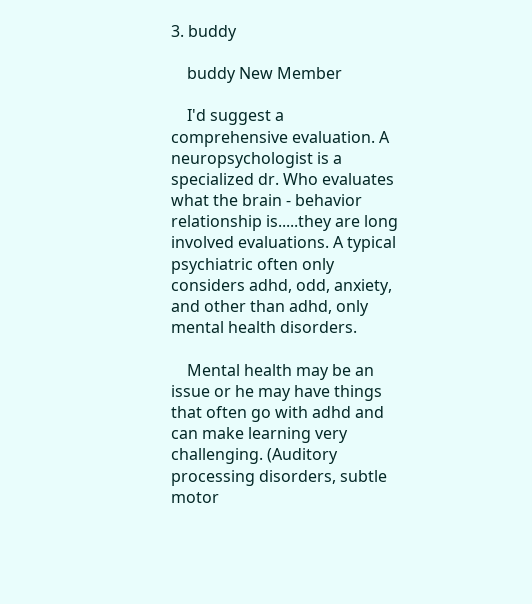3. buddy

    buddy New Member

    I'd suggest a comprehensive evaluation. A neuropsychologist is a specialized dr. Who evaluates what the brain - behavior relationship is.....they are long involved evaluations. A typical psychiatric often only considers adhd, odd, anxiety, and other than adhd, only mental health disorders.

    Mental health may be an issue or he may have things that often go with adhd and can make learning very challenging. (Auditory processing disorders, subtle motor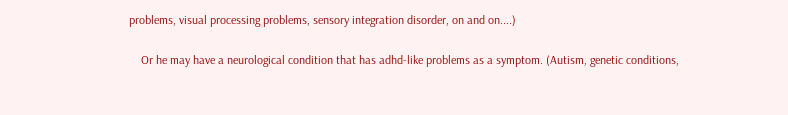problems, visual processing problems, sensory integration disorder, on and on....)

    Or he may have a neurological condition that has adhd-like problems as a symptom. (Autism, genetic conditions,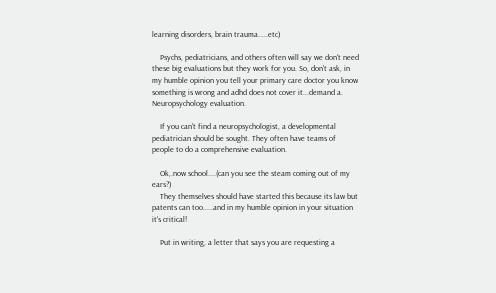learning disorders, brain trauma.....etc)

    Psychs, pediatricians, and others often will say we don't need these big evaluations but they work for you. So, don't ask, in my humble opinion you tell your primary care doctor you know something is wrong and adhd does not cover it...demand a. Neuropsychology evaluation.

    If you can't find a neuropsychologist, a developmental pediatrician should be sought. They often have teams of people to do a comprehensive evaluation.

    Ok,.now school....(can you see the steam coming out of my ears?)
    They themselves should have started this because its law but patents can too.....and in my humble opinion in your situation it's critical!

    Put in writing, a letter that says you are requesting a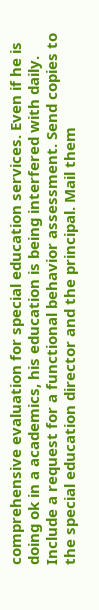comprehensive evaluation for special education services. Even if he is doing ok in a academics, his education is being interfered with daily. Include a request for a functional behavior assessment. Send copies to the special education director and the principal. Mail them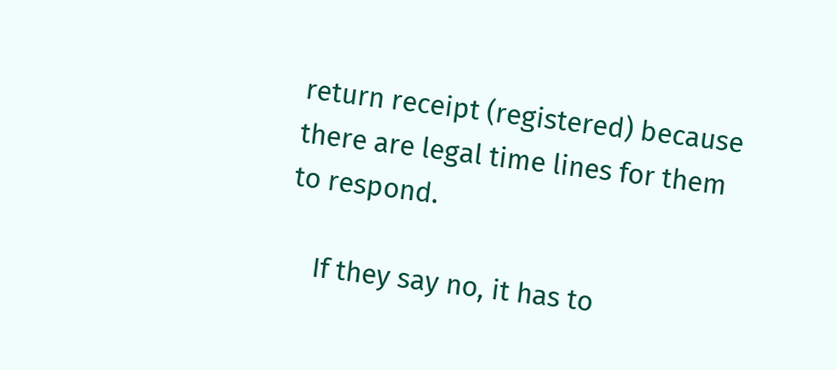return receipt (registered) because there are legal time lines for them to respond.

    If they say no, it has to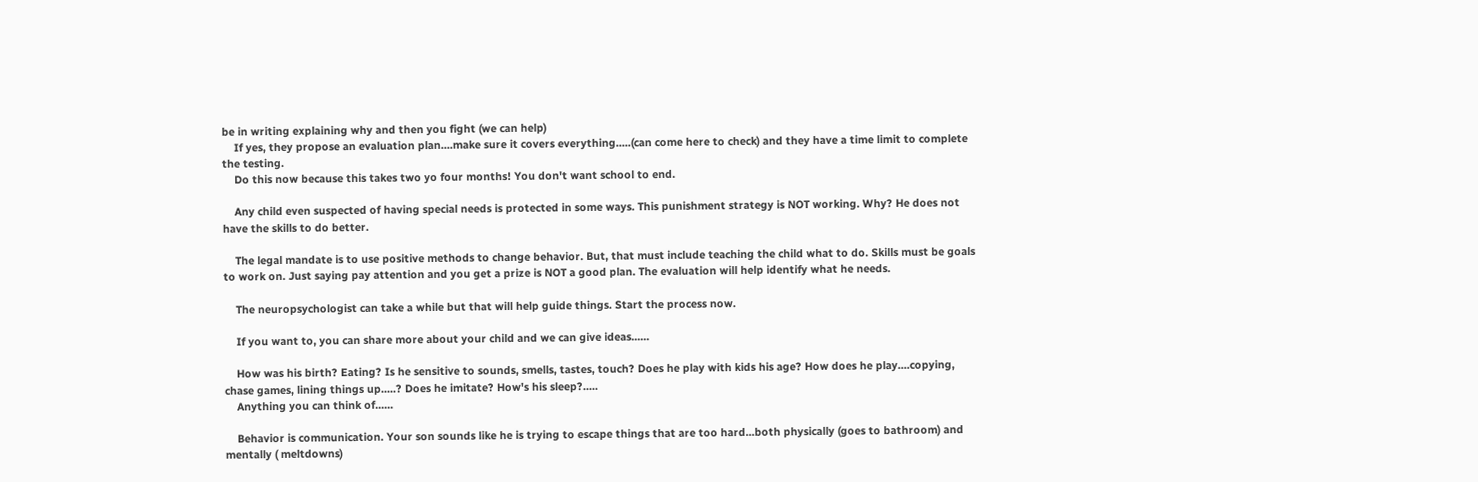be in writing explaining why and then you fight (we can help)
    If yes, they propose an evaluation plan....make sure it covers everything.....(can come here to check) and they have a time limit to complete the testing.
    Do this now because this takes two yo four months! You don't want school to end.

    Any child even suspected of having special needs is protected in some ways. This punishment strategy is NOT working. Why? He does not have the skills to do better.

    The legal mandate is to use positive methods to change behavior. But, that must include teaching the child what to do. Skills must be goals to work on. Just saying pay attention and you get a prize is NOT a good plan. The evaluation will help identify what he needs.

    The neuropsychologist can take a while but that will help guide things. Start the process now.

    If you want to, you can share more about your child and we can give ideas......

    How was his birth? Eating? Is he sensitive to sounds, smells, tastes, touch? Does he play with kids his age? How does he play....copying, chase games, lining things up.....? Does he imitate? How's his sleep?.....
    Anything you can think of......

    Behavior is communication. Your son sounds like he is trying to escape things that are too hard...both physically (goes to bathroom) and mentally ( meltdowns)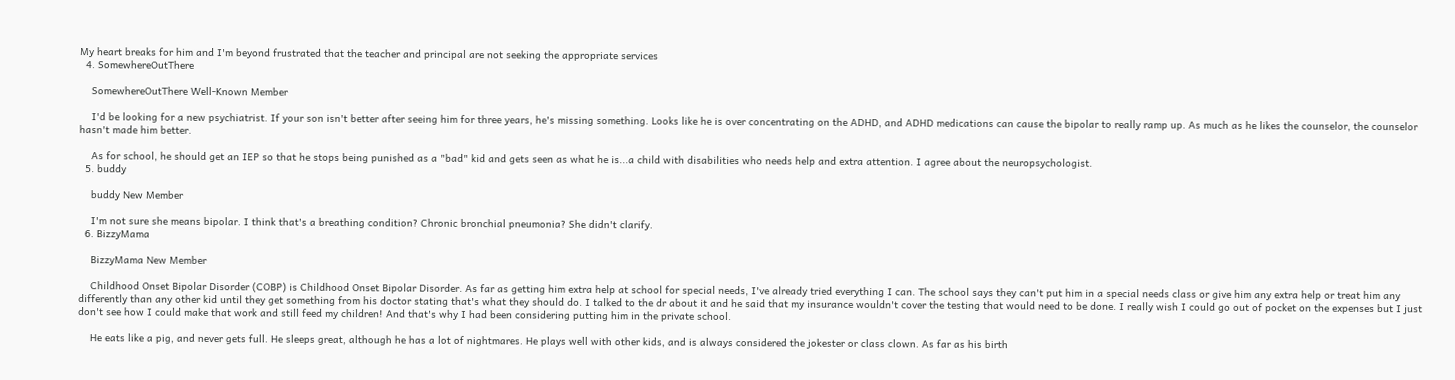My heart breaks for him and I'm beyond frustrated that the teacher and principal are not seeking the appropriate services
  4. SomewhereOutThere

    SomewhereOutThere Well-Known Member

    I'd be looking for a new psychiatrist. If your son isn't better after seeing him for three years, he's missing something. Looks like he is over concentrating on the ADHD, and ADHD medications can cause the bipolar to really ramp up. As much as he likes the counselor, the counselor hasn't made him better.

    As for school, he should get an IEP so that he stops being punished as a "bad" kid and gets seen as what he is...a child with disabilities who needs help and extra attention. I agree about the neuropsychologist.
  5. buddy

    buddy New Member

    I'm not sure she means bipolar. I think that's a breathing condition? Chronic bronchial pneumonia? She didn't clarify.
  6. BizzyMama

    BizzyMama New Member

    Childhood Onset Bipolar Disorder (COBP) is Childhood Onset Bipolar Disorder. As far as getting him extra help at school for special needs, I've already tried everything I can. The school says they can't put him in a special needs class or give him any extra help or treat him any differently than any other kid until they get something from his doctor stating that's what they should do. I talked to the dr about it and he said that my insurance wouldn't cover the testing that would need to be done. I really wish I could go out of pocket on the expenses but I just don't see how I could make that work and still feed my children! And that's why I had been considering putting him in the private school.

    He eats like a pig, and never gets full. He sleeps great, although he has a lot of nightmares. He plays well with other kids, and is always considered the jokester or class clown. As far as his birth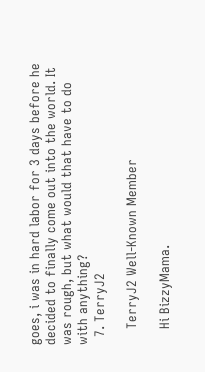goes, i was in hard labor for 3 days before he decided to finally come out into the world. It was rough, but what would that have to do with anything?
  7. TerryJ2

    TerryJ2 Well-Known Member

    Hi BizzyMama.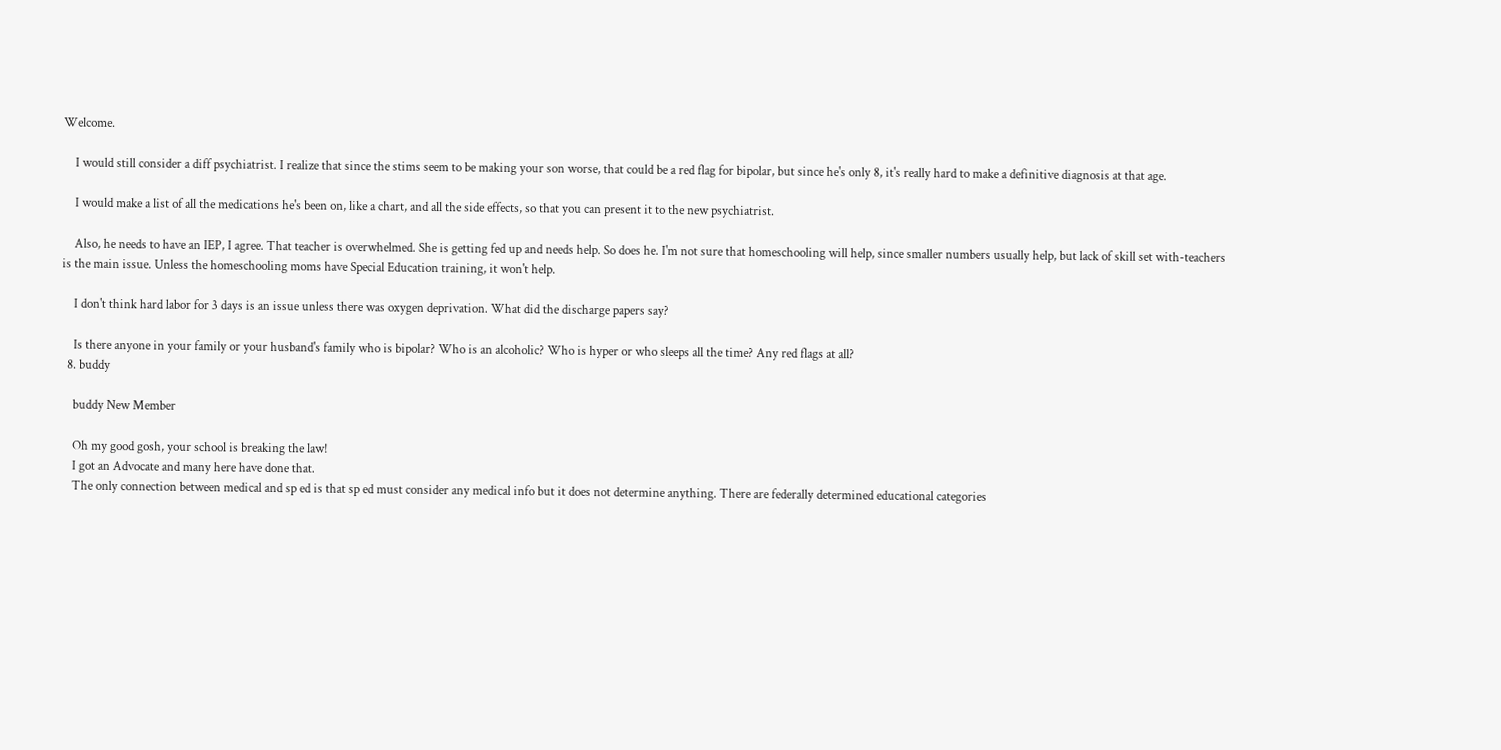Welcome.

    I would still consider a diff psychiatrist. I realize that since the stims seem to be making your son worse, that could be a red flag for bipolar, but since he's only 8, it's really hard to make a definitive diagnosis at that age.

    I would make a list of all the medications he's been on, like a chart, and all the side effects, so that you can present it to the new psychiatrist.

    Also, he needs to have an IEP, I agree. That teacher is overwhelmed. She is getting fed up and needs help. So does he. I'm not sure that homeschooling will help, since smaller numbers usually help, but lack of skill set with-teachers is the main issue. Unless the homeschooling moms have Special Education training, it won't help.

    I don't think hard labor for 3 days is an issue unless there was oxygen deprivation. What did the discharge papers say?

    Is there anyone in your family or your husband's family who is bipolar? Who is an alcoholic? Who is hyper or who sleeps all the time? Any red flags at all?
  8. buddy

    buddy New Member

    Oh my good gosh, your school is breaking the law!
    I got an Advocate and many here have done that.
    The only connection between medical and sp ed is that sp ed must consider any medical info but it does not determine anything. There are federally determined educational categories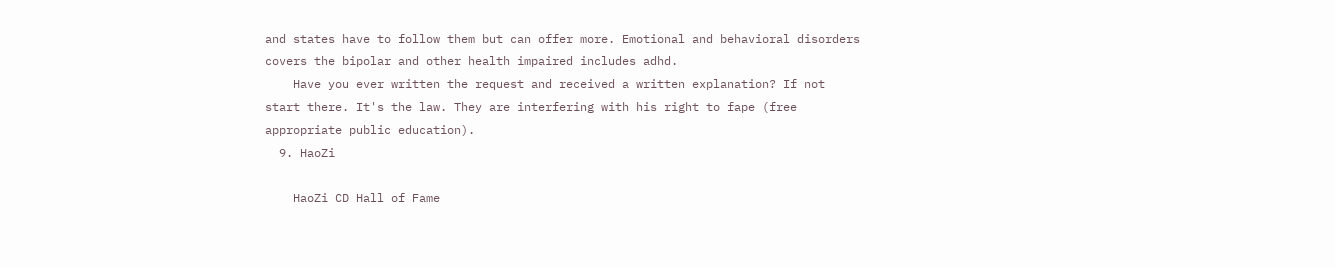and states have to follow them but can offer more. Emotional and behavioral disorders covers the bipolar and other health impaired includes adhd.
    Have you ever written the request and received a written explanation? If not start there. It's the law. They are interfering with his right to fape (free appropriate public education).
  9. HaoZi

    HaoZi CD Hall of Fame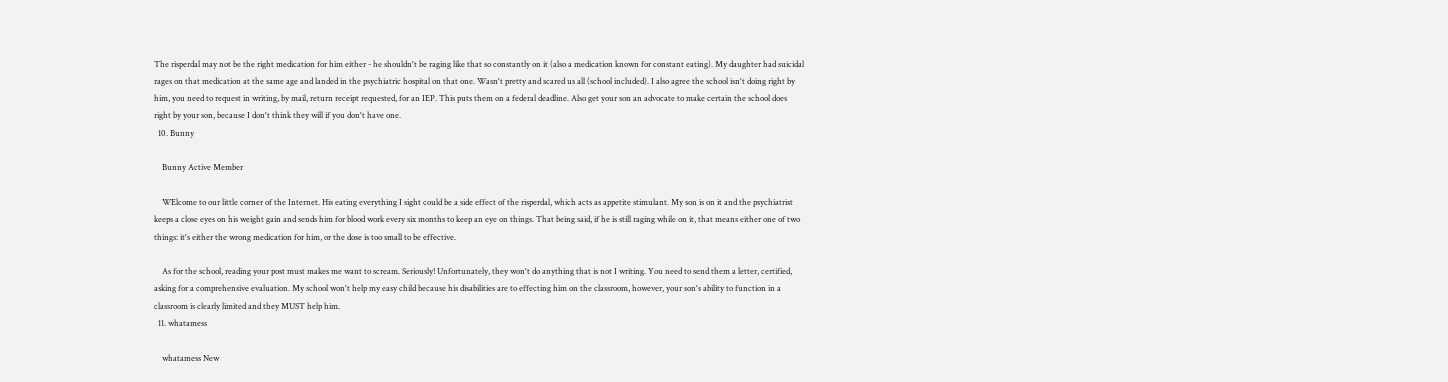The risperdal may not be the right medication for him either - he shouldn't be raging like that so constantly on it (also a medication known for constant eating). My daughter had suicidal rages on that medication at the same age and landed in the psychiatric hospital on that one. Wasn't pretty and scared us all (school included). I also agree the school isn't doing right by him, you need to request in writing, by mail, return receipt requested, for an IEP. This puts them on a federal deadline. Also get your son an advocate to make certain the school does right by your son, because I don't think they will if you don't have one.
  10. Bunny

    Bunny Active Member

    WElcome to our little corner of the Internet. His eating everything I sight could be a side effect of the risperdal, which acts as appetite stimulant. My son is on it and the psychiatrist keeps a close eyes on his weight gain and sends him for blood work every six months to keep an eye on things. That being said, if he is still raging while on it, that means either one of two things: it's either the wrong medication for him, or the dose is too small to be effective.

    As for the school, reading your post must makes me want to scream. Seriously! Unfortunately, they won't do anything that is not I writing. You need to send them a letter, certified, asking for a comprehensive evaluation. My school won't help my easy child because his disabilities are to effecting him on the classroom, however, your son's ability to function in a classroom is clearly limited and they MUST help him.
  11. whatamess

    whatamess New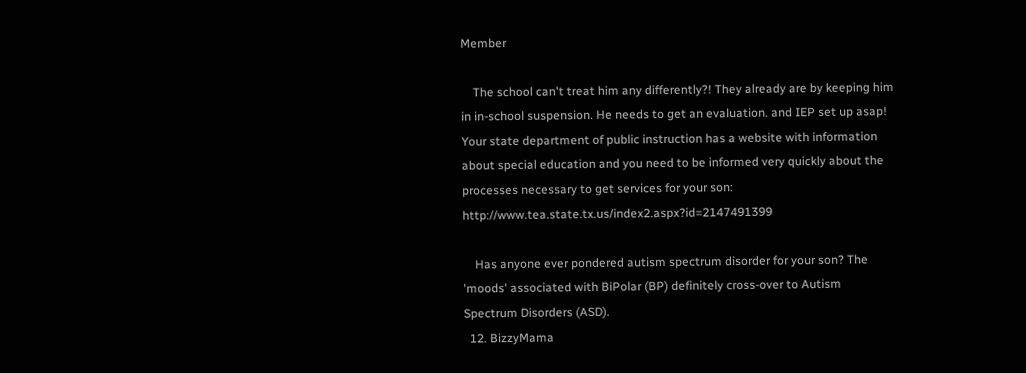Member

    The school can't treat him any differently?! They already are by keeping him in in-school suspension. He needs to get an evaluation. and IEP set up asap! Your state department of public instruction has a website with information about special education and you need to be informed very quickly about the processes necessary to get services for your son: http://www.tea.state.tx.us/index2.aspx?id=2147491399

    Has anyone ever pondered autism spectrum disorder for your son? The 'moods' associated with BiPolar (BP) definitely cross-over to Autism Spectrum Disorders (ASD).
  12. BizzyMama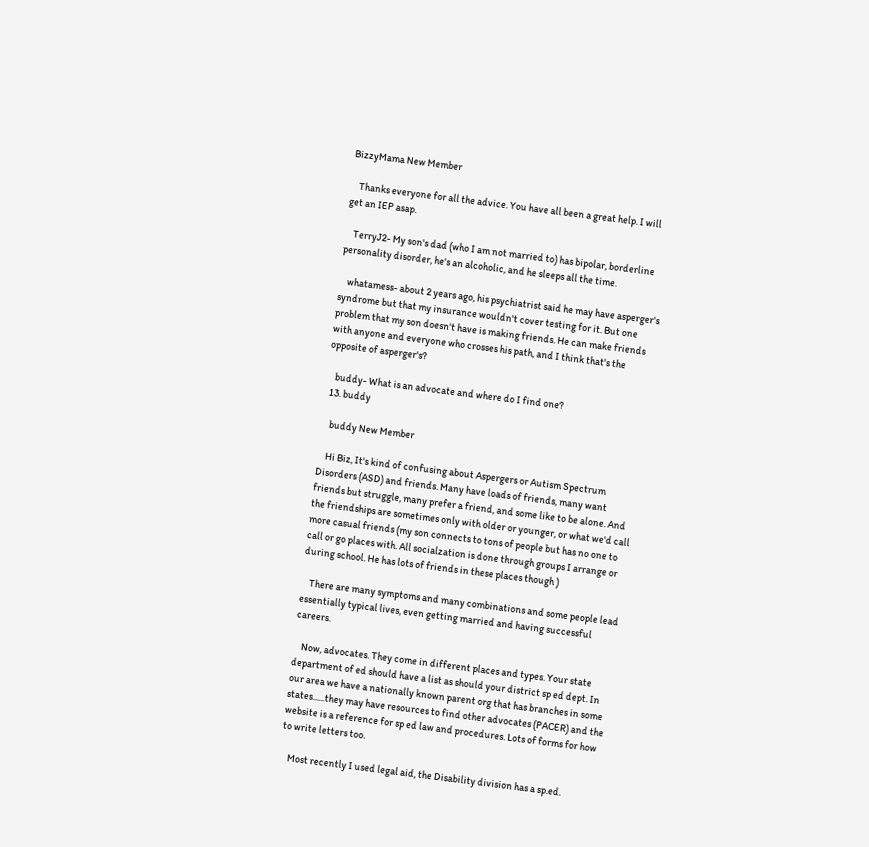BizzyMama New Member

    Thanks everyone for all the advice. You have all been a great help. I will get an IEP asap.

    TerryJ2- My son's dad (who I am not married to) has bipolar, borderline personality disorder, he's an alcoholic, and he sleeps all the time.

    whatamess- about 2 years ago, his psychiatrist said he may have asperger's syndrome but that my insurance wouldn't cover testing for it. But one problem that my son doesn't have is making friends. He can make friends with anyone and everyone who crosses his path, and I think that's the opposite of asperger's?

    buddy- What is an advocate and where do I find one?
  13. buddy

    buddy New Member

    Hi Biz, It's kind of confusing about Aspergers or Autism Spectrum Disorders (ASD) and friends. Many have loads of friends, many want friends but struggle, many prefer a friend, and some like to be alone. And the friendships are sometimes only with older or younger, or what we'd call more casual friends (my son connects to tons of people but has no one to call or go places with. All socialzation is done through groups I arrange or during school. He has lots of friends in these places though )

    There are many symptoms and many combinations and some people lead essentially typical lives, even getting married and having successful careers.

    Now, advocates. They come in different places and types. Your state department of ed should have a list as should your district sp ed dept. In our area we have a nationally known parent org that has branches in some states......they may have resources to find other advocates (PACER) and the website is a reference for sp ed law and procedures. Lots of forms for how to write letters too.

    Most recently I used legal aid, the Disability division has a sp.ed.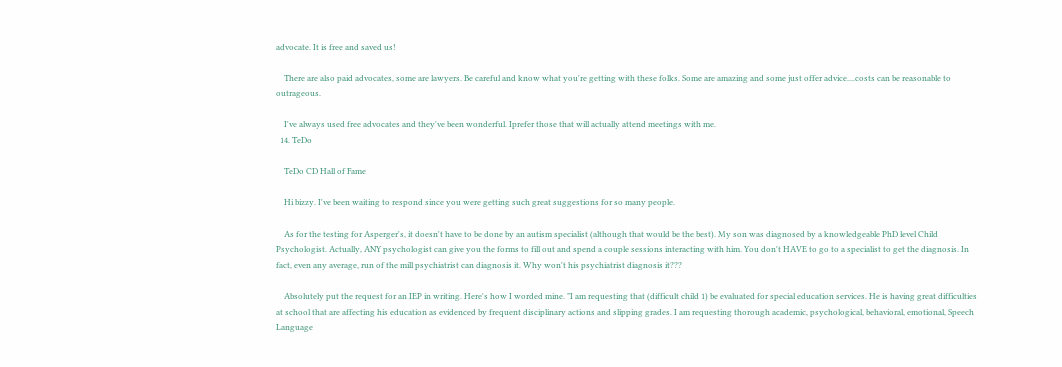advocate. It is free and saved us!

    There are also paid advocates, some are lawyers. Be careful and know what you're getting with these folks. Some are amazing and some just offer advice....costs can be reasonable to outrageous.

    I've always used free advocates and they've been wonderful. Iprefer those that will actually attend meetings with me.
  14. TeDo

    TeDo CD Hall of Fame

    Hi bizzy. I've been waiting to respond since you were getting such great suggestions for so many people.

    As for the testing for Asperger's, it doesn't have to be done by an autism specialist (although that would be the best). My son was diagnosed by a knowledgeable PhD level Child Psychologist. Actually, ANY psychologist can give you the forms to fill out and spend a couple sessions interacting with him. You don't HAVE to go to a specialist to get the diagnosis. In fact, even any average, run of the mill psychiatrist can diagnosis it. Why won't his psychiatrist diagnosis it???

    Absolutely put the request for an IEP in writing. Here's how I worded mine. "I am requesting that (difficult child 1) be evaluated for special education services. He is having great difficulties at school that are affecting his education as evidenced by frequent disciplinary actions and slipping grades. I am requesting thorough academic, psychological, behavioral, emotional, Speech Language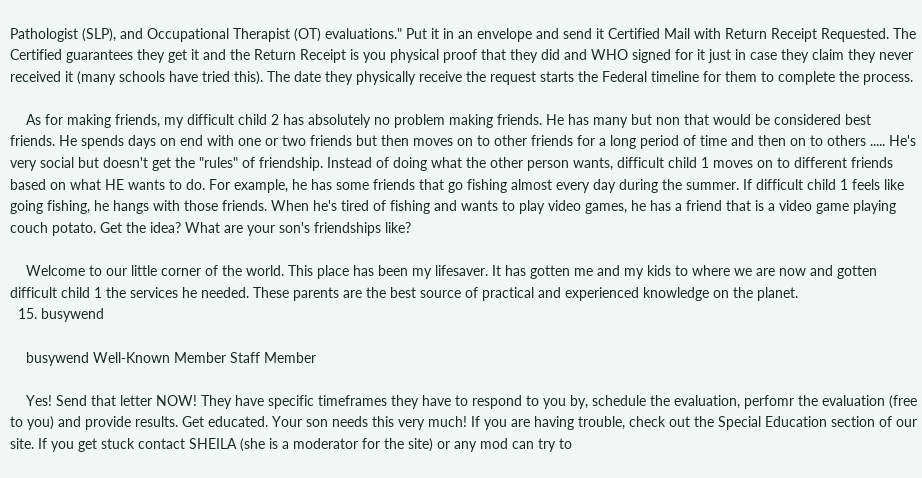Pathologist (SLP), and Occupational Therapist (OT) evaluations." Put it in an envelope and send it Certified Mail with Return Receipt Requested. The Certified guarantees they get it and the Return Receipt is you physical proof that they did and WHO signed for it just in case they claim they never received it (many schools have tried this). The date they physically receive the request starts the Federal timeline for them to complete the process.

    As for making friends, my difficult child 2 has absolutely no problem making friends. He has many but non that would be considered best friends. He spends days on end with one or two friends but then moves on to other friends for a long period of time and then on to others ..... He's very social but doesn't get the "rules" of friendship. Instead of doing what the other person wants, difficult child 1 moves on to different friends based on what HE wants to do. For example, he has some friends that go fishing almost every day during the summer. If difficult child 1 feels like going fishing, he hangs with those friends. When he's tired of fishing and wants to play video games, he has a friend that is a video game playing couch potato. Get the idea? What are your son's friendships like?

    Welcome to our little corner of the world. This place has been my lifesaver. It has gotten me and my kids to where we are now and gotten difficult child 1 the services he needed. These parents are the best source of practical and experienced knowledge on the planet.
  15. busywend

    busywend Well-Known Member Staff Member

    Yes! Send that letter NOW! They have specific timeframes they have to respond to you by, schedule the evaluation, perfomr the evaluation (free to you) and provide results. Get educated. Your son needs this very much! If you are having trouble, check out the Special Education section of our site. If you get stuck contact SHEILA (she is a moderator for the site) or any mod can try to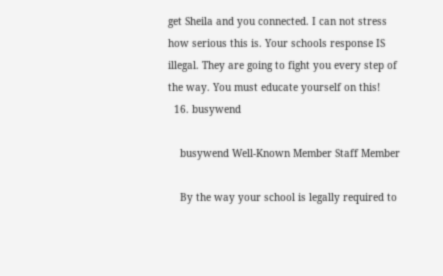get Sheila and you connected. I can not stress how serious this is. Your schools response IS illegal. They are going to fight you every step of the way. You must educate yourself on this!
  16. busywend

    busywend Well-Known Member Staff Member

    By the way your school is legally required to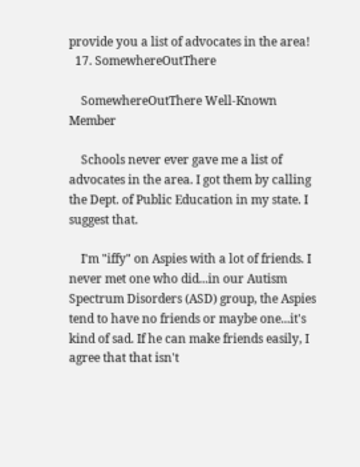provide you a list of advocates in the area!
  17. SomewhereOutThere

    SomewhereOutThere Well-Known Member

    Schools never ever gave me a list of advocates in the area. I got them by calling the Dept. of Public Education in my state. I suggest that.

    I'm "iffy" on Aspies with a lot of friends. I never met one who did...in our Autism Spectrum Disorders (ASD) group, the Aspies tend to have no friends or maybe one...it's kind of sad. If he can make friends easily, I agree that that isn't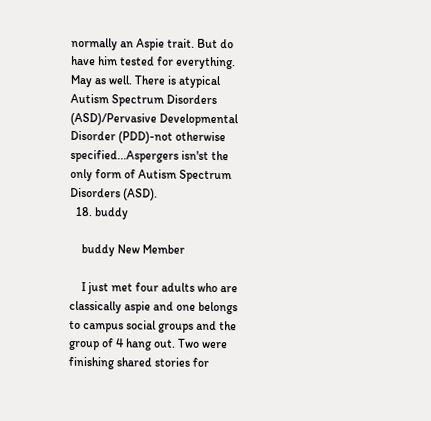normally an Aspie trait. But do have him tested for everything. May as well. There is atypical Autism Spectrum Disorders (ASD)/Pervasive Developmental Disorder (PDD)-not otherwise specified...Aspergers isn'st the only form of Autism Spectrum Disorders (ASD).
  18. buddy

    buddy New Member

    I just met four adults who are classically aspie and one belongs to campus social groups and the group of 4 hang out. Two were finishing shared stories for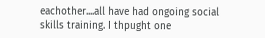eachother....all have had ongoing social skills training. I thpught one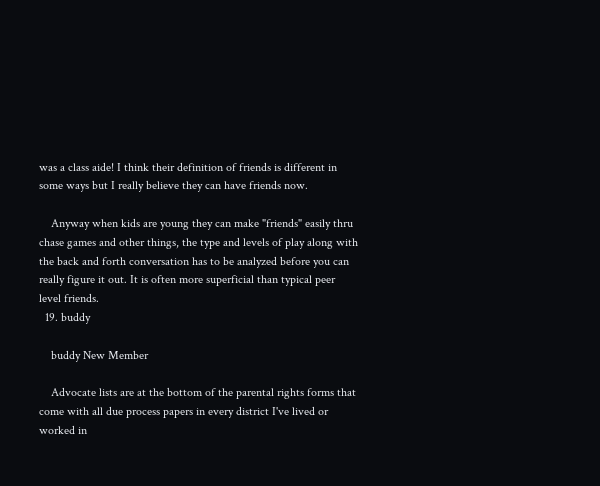was a class aide! I think their definition of friends is different in some ways but I really believe they can have friends now.

    Anyway when kids are young they can make "friends" easily thru chase games and other things, the type and levels of play along with the back and forth conversation has to be analyzed before you can really figure it out. It is often more superficial than typical peer level friends.
  19. buddy

    buddy New Member

    Advocate lists are at the bottom of the parental rights forms that come with all due process papers in every district I've lived or worked in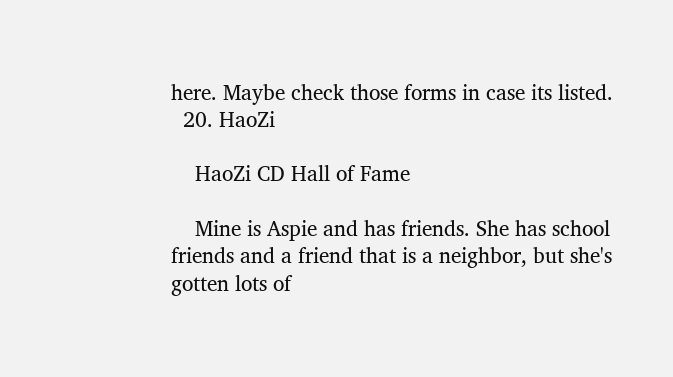here. Maybe check those forms in case its listed.
  20. HaoZi

    HaoZi CD Hall of Fame

    Mine is Aspie and has friends. She has school friends and a friend that is a neighbor, but she's gotten lots of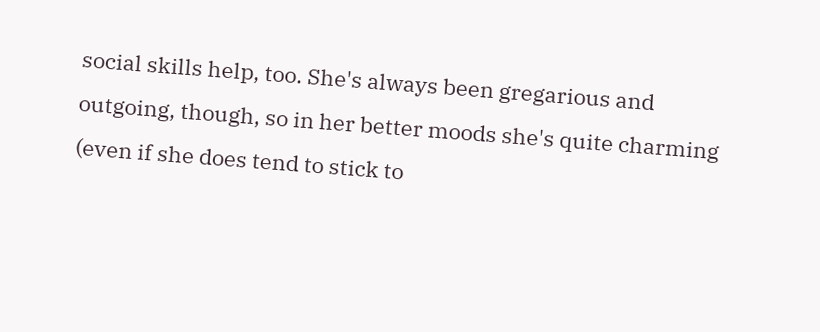social skills help, too. She's always been gregarious and outgoing, though, so in her better moods she's quite charming (even if she does tend to stick to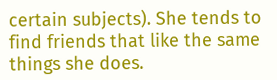certain subjects). She tends to find friends that like the same things she does.